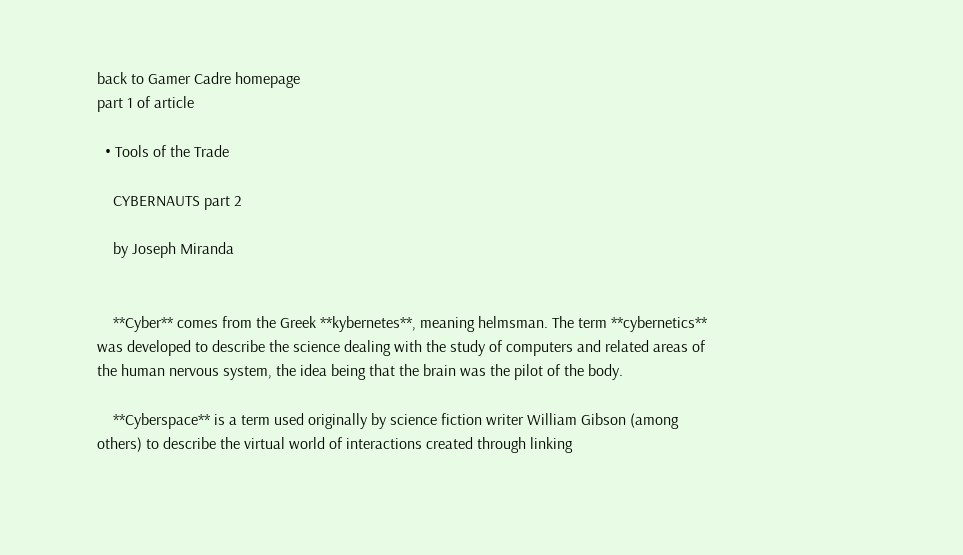back to Gamer Cadre homepage
part 1 of article

  • Tools of the Trade

    CYBERNAUTS part 2

    by Joseph Miranda


    **Cyber** comes from the Greek **kybernetes**, meaning helmsman. The term **cybernetics** was developed to describe the science dealing with the study of computers and related areas of the human nervous system, the idea being that the brain was the pilot of the body.

    **Cyberspace** is a term used originally by science fiction writer William Gibson (among others) to describe the virtual world of interactions created through linking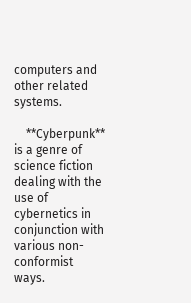computers and other related systems.

    **Cyberpunk** is a genre of science fiction dealing with the use of cybernetics in conjunction with various non-conformist ways.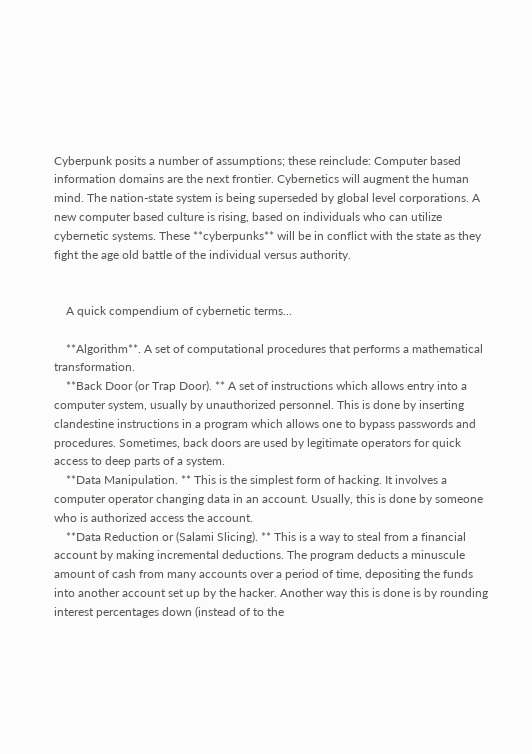Cyberpunk posits a number of assumptions; these reinclude: Computer based information domains are the next frontier. Cybernetics will augment the human mind. The nation-state system is being superseded by global level corporations. A new computer based culture is rising, based on individuals who can utilize cybernetic systems. These **cyberpunks** will be in conflict with the state as they fight the age old battle of the individual versus authority.


    A quick compendium of cybernetic terms...

    **Algorithm**. A set of computational procedures that performs a mathematical transformation.
    **Back Door (or Trap Door). ** A set of instructions which allows entry into a computer system, usually by unauthorized personnel. This is done by inserting clandestine instructions in a program which allows one to bypass passwords and procedures. Sometimes, back doors are used by legitimate operators for quick access to deep parts of a system.
    **Data Manipulation. ** This is the simplest form of hacking. It involves a computer operator changing data in an account. Usually, this is done by someone who is authorized access the account.
    **Data Reduction or (Salami Slicing). ** This is a way to steal from a financial account by making incremental deductions. The program deducts a minuscule amount of cash from many accounts over a period of time, depositing the funds into another account set up by the hacker. Another way this is done is by rounding interest percentages down (instead of to the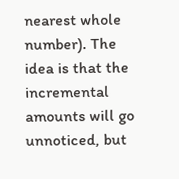nearest whole number). The idea is that the incremental amounts will go unnoticed, but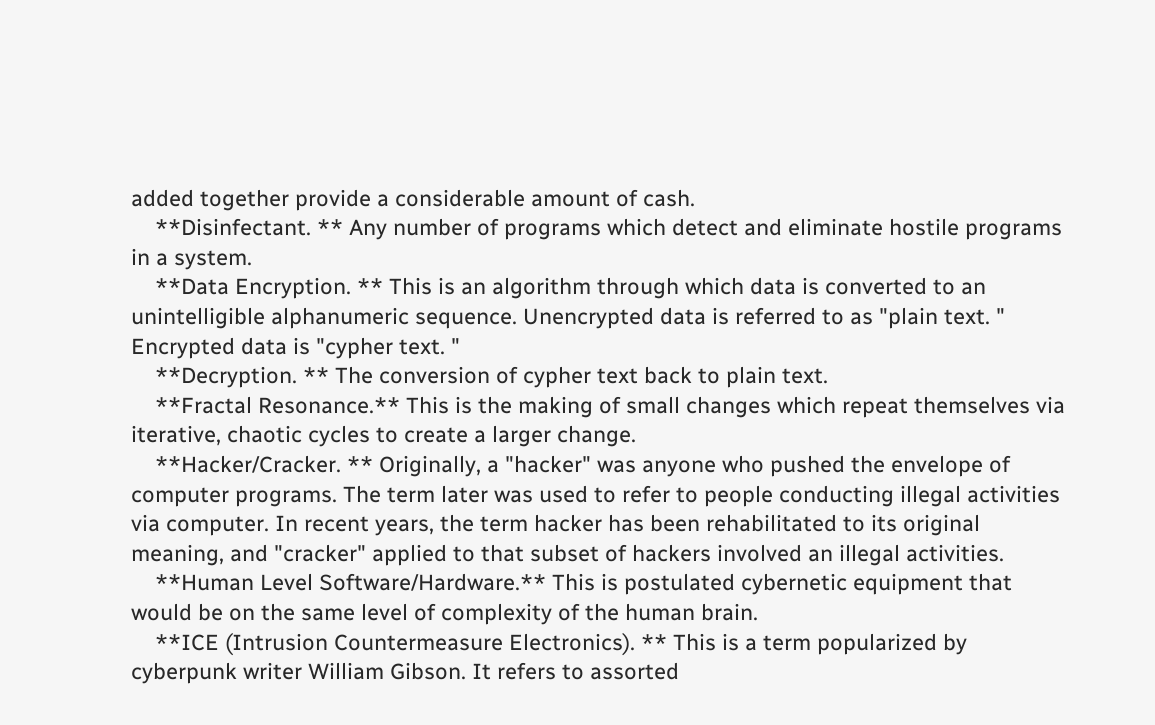added together provide a considerable amount of cash.
    **Disinfectant. ** Any number of programs which detect and eliminate hostile programs in a system.
    **Data Encryption. ** This is an algorithm through which data is converted to an unintelligible alphanumeric sequence. Unencrypted data is referred to as "plain text. " Encrypted data is "cypher text. "
    **Decryption. ** The conversion of cypher text back to plain text.
    **Fractal Resonance.** This is the making of small changes which repeat themselves via iterative, chaotic cycles to create a larger change.
    **Hacker/Cracker. ** Originally, a "hacker" was anyone who pushed the envelope of computer programs. The term later was used to refer to people conducting illegal activities via computer. In recent years, the term hacker has been rehabilitated to its original meaning, and "cracker" applied to that subset of hackers involved an illegal activities.
    **Human Level Software/Hardware.** This is postulated cybernetic equipment that would be on the same level of complexity of the human brain.
    **ICE (Intrusion Countermeasure Electronics). ** This is a term popularized by cyberpunk writer William Gibson. It refers to assorted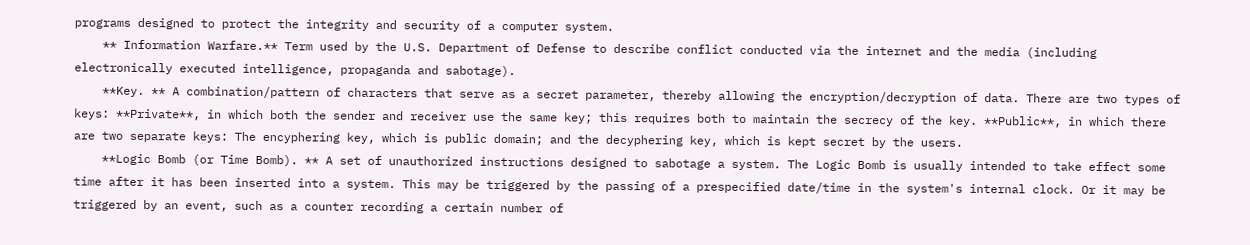programs designed to protect the integrity and security of a computer system.
    ** Information Warfare.** Term used by the U.S. Department of Defense to describe conflict conducted via the internet and the media (including electronically executed intelligence, propaganda and sabotage).
    **Key. ** A combination/pattern of characters that serve as a secret parameter, thereby allowing the encryption/decryption of data. There are two types of keys: **Private**, in which both the sender and receiver use the same key; this requires both to maintain the secrecy of the key. **Public**, in which there are two separate keys: The encyphering key, which is public domain; and the decyphering key, which is kept secret by the users.
    **Logic Bomb (or Time Bomb). ** A set of unauthorized instructions designed to sabotage a system. The Logic Bomb is usually intended to take effect some time after it has been inserted into a system. This may be triggered by the passing of a prespecified date/time in the system's internal clock. Or it may be triggered by an event, such as a counter recording a certain number of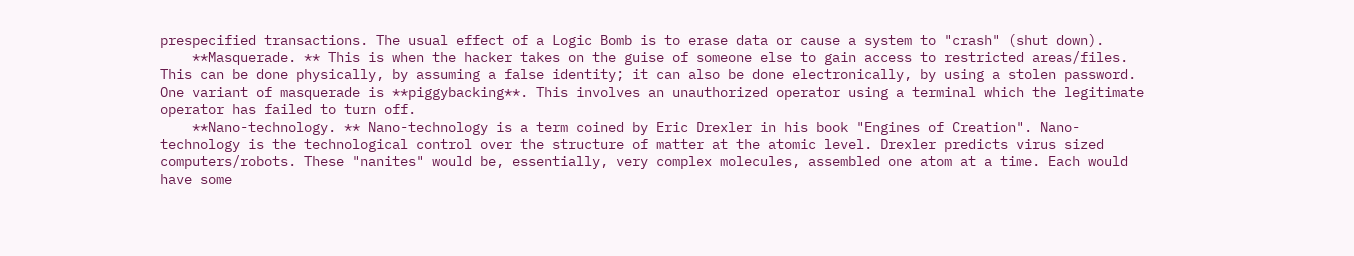prespecified transactions. The usual effect of a Logic Bomb is to erase data or cause a system to "crash" (shut down).
    **Masquerade. ** This is when the hacker takes on the guise of someone else to gain access to restricted areas/files. This can be done physically, by assuming a false identity; it can also be done electronically, by using a stolen password. One variant of masquerade is **piggybacking**. This involves an unauthorized operator using a terminal which the legitimate operator has failed to turn off.
    **Nano-technology. ** Nano-technology is a term coined by Eric Drexler in his book "Engines of Creation". Nano-technology is the technological control over the structure of matter at the atomic level. Drexler predicts virus sized computers/robots. These "nanites" would be, essentially, very complex molecules, assembled one atom at a time. Each would have some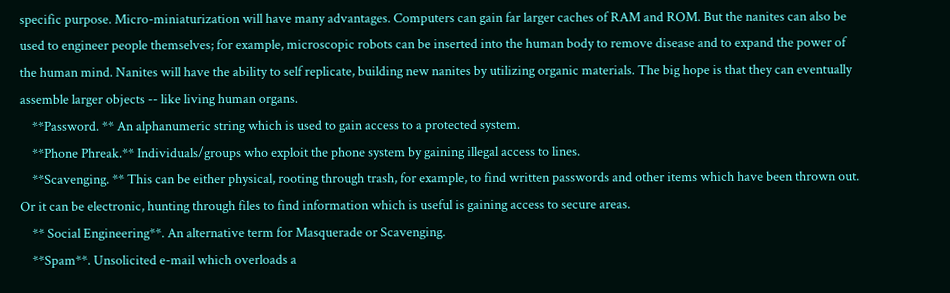specific purpose. Micro-miniaturization will have many advantages. Computers can gain far larger caches of RAM and ROM. But the nanites can also be used to engineer people themselves; for example, microscopic robots can be inserted into the human body to remove disease and to expand the power of the human mind. Nanites will have the ability to self replicate, building new nanites by utilizing organic materials. The big hope is that they can eventually assemble larger objects -- like living human organs.
    **Password. ** An alphanumeric string which is used to gain access to a protected system.
    **Phone Phreak.** Individuals/groups who exploit the phone system by gaining illegal access to lines.
    **Scavenging. ** This can be either physical, rooting through trash, for example, to find written passwords and other items which have been thrown out. Or it can be electronic, hunting through files to find information which is useful is gaining access to secure areas.
    ** Social Engineering**. An alternative term for Masquerade or Scavenging.
    **Spam**. Unsolicited e-mail which overloads a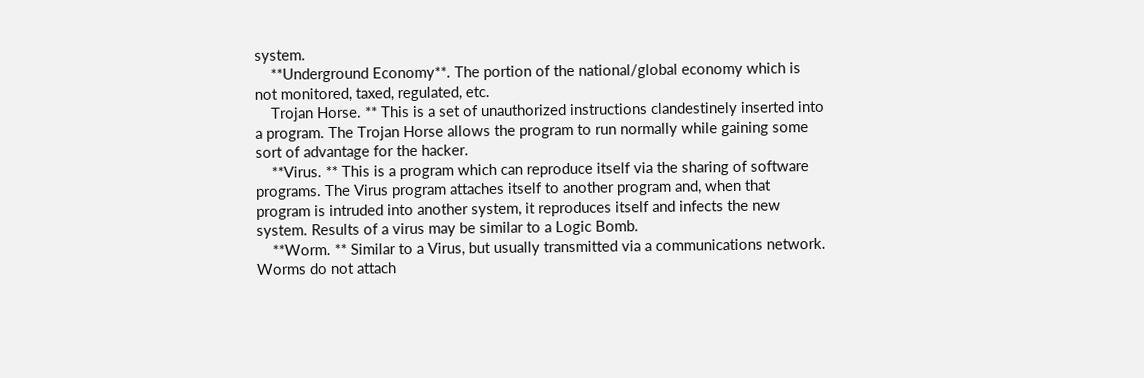system.
    **Underground Economy**. The portion of the national/global economy which is not monitored, taxed, regulated, etc.
    Trojan Horse. ** This is a set of unauthorized instructions clandestinely inserted into a program. The Trojan Horse allows the program to run normally while gaining some sort of advantage for the hacker.
    **Virus. ** This is a program which can reproduce itself via the sharing of software programs. The Virus program attaches itself to another program and, when that program is intruded into another system, it reproduces itself and infects the new system. Results of a virus may be similar to a Logic Bomb.
    **Worm. ** Similar to a Virus, but usually transmitted via a communications network. Worms do not attach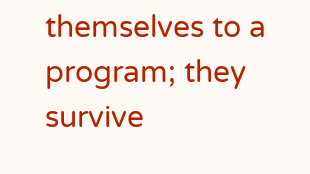themselves to a program; they survive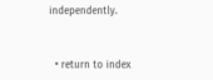independently.


  • return to index